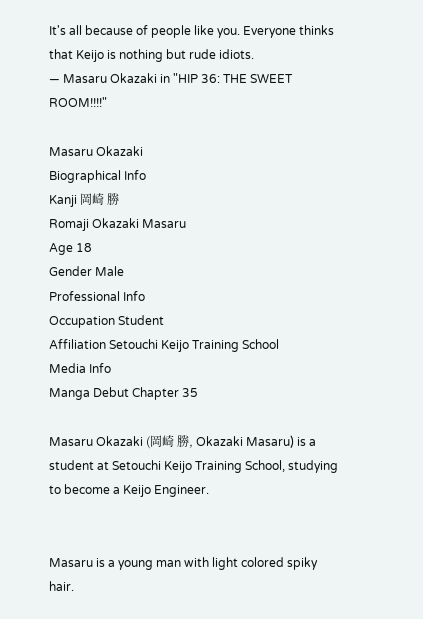It's all because of people like you. Everyone thinks that Keijo is nothing but rude idiots.
— Masaru Okazaki in "HIP 36: THE SWEET ROOM!!!!"

Masaru Okazaki
Biographical Info
Kanji 岡崎 勝
Romaji Okazaki Masaru
Age 18
Gender Male
Professional Info
Occupation Student
Affiliation Setouchi Keijo Training School
Media Info
Manga Debut Chapter 35

Masaru Okazaki (岡崎 勝, Okazaki Masaru) is a student at Setouchi Keijo Training School, studying to become a Keijo Engineer.


Masaru is a young man with light colored spiky hair.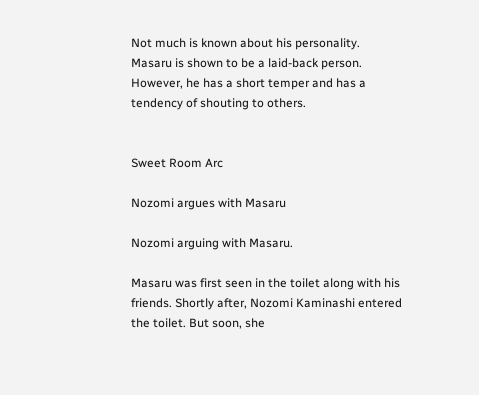Not much is known about his personality. Masaru is shown to be a laid-back person. However, he has a short temper and has a tendency of shouting to others.


Sweet Room Arc

Nozomi argues with Masaru

Nozomi arguing with Masaru.

Masaru was first seen in the toilet along with his friends. Shortly after, Nozomi Kaminashi entered the toilet. But soon, she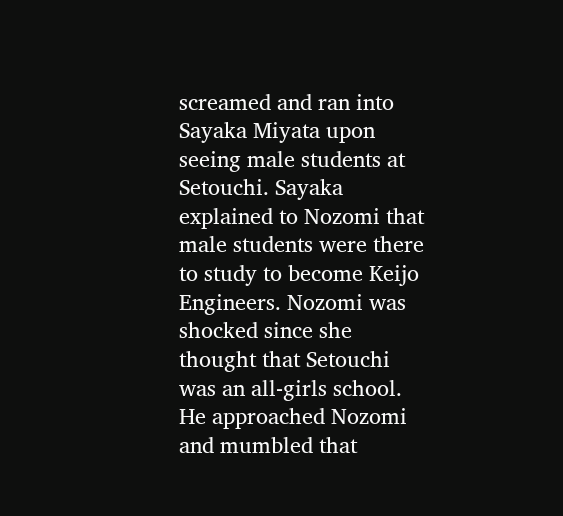screamed and ran into Sayaka Miyata upon seeing male students at Setouchi. Sayaka explained to Nozomi that male students were there to study to become Keijo Engineers. Nozomi was shocked since she thought that Setouchi was an all-girls school. He approached Nozomi and mumbled that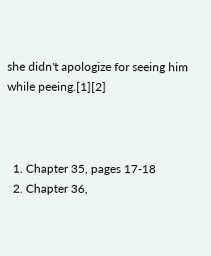she didn't apologize for seeing him while peeing.[1][2]



  1. Chapter 35, pages 17-18
  2. Chapter 36,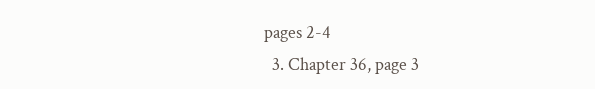pages 2-4
  3. Chapter 36, page 3